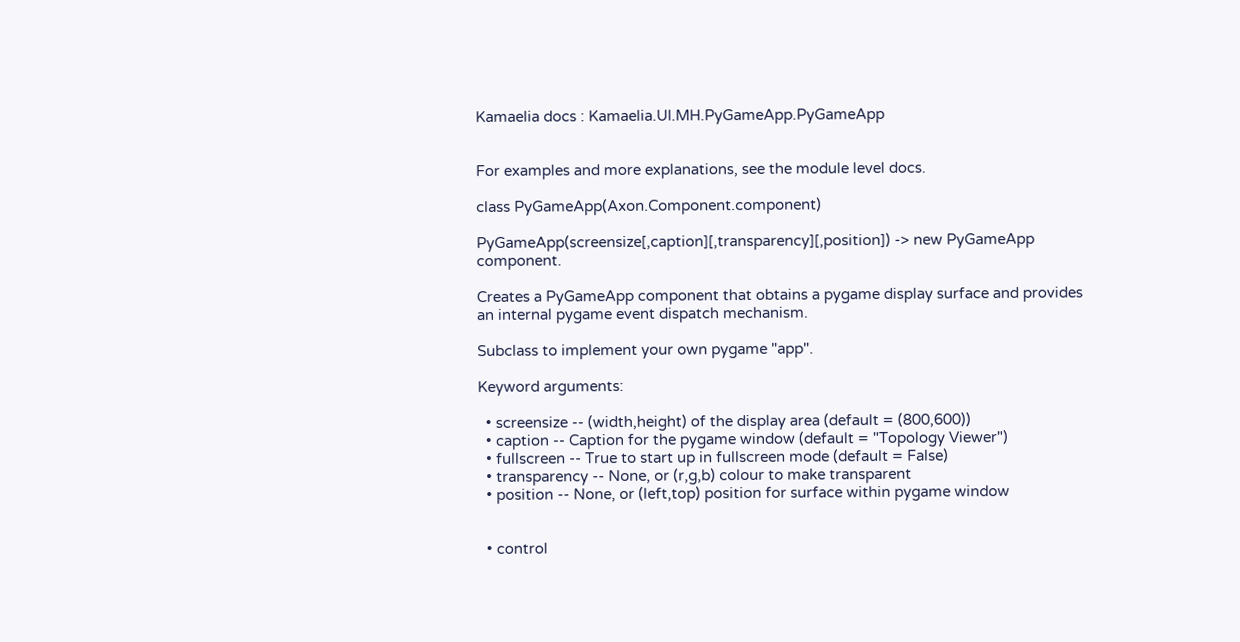Kamaelia docs : Kamaelia.UI.MH.PyGameApp.PyGameApp


For examples and more explanations, see the module level docs.

class PyGameApp(Axon.Component.component)

PyGameApp(screensize[,caption][,transparency][,position]) -> new PyGameApp component.

Creates a PyGameApp component that obtains a pygame display surface and provides an internal pygame event dispatch mechanism.

Subclass to implement your own pygame "app".

Keyword arguments:

  • screensize -- (width,height) of the display area (default = (800,600))
  • caption -- Caption for the pygame window (default = "Topology Viewer")
  • fullscreen -- True to start up in fullscreen mode (default = False)
  • transparency -- None, or (r,g,b) colour to make transparent
  • position -- None, or (left,top) position for surface within pygame window


  • control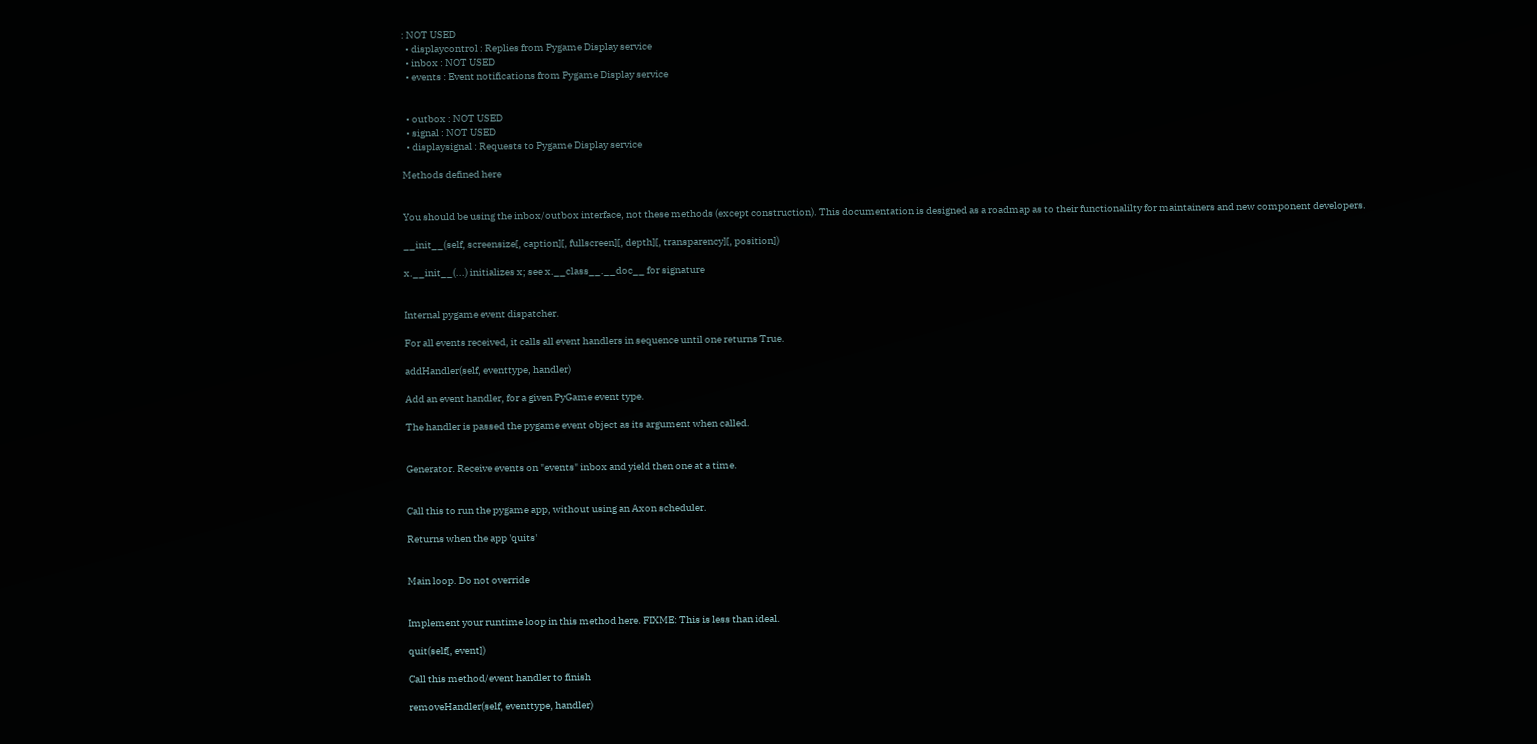: NOT USED
  • displaycontrol : Replies from Pygame Display service
  • inbox : NOT USED
  • events : Event notifications from Pygame Display service


  • outbox : NOT USED
  • signal : NOT USED
  • displaysignal : Requests to Pygame Display service

Methods defined here


You should be using the inbox/outbox interface, not these methods (except construction). This documentation is designed as a roadmap as to their functionalilty for maintainers and new component developers.

__init__(self, screensize[, caption][, fullscreen][, depth][, transparency][, position])

x.__init__(...) initializes x; see x.__class__.__doc__ for signature


Internal pygame event dispatcher.

For all events received, it calls all event handlers in sequence until one returns True.

addHandler(self, eventtype, handler)

Add an event handler, for a given PyGame event type.

The handler is passed the pygame event object as its argument when called.


Generator. Receive events on "events" inbox and yield then one at a time.


Call this to run the pygame app, without using an Axon scheduler.

Returns when the app 'quits'


Main loop. Do not override


Implement your runtime loop in this method here. FIXME: This is less than ideal.

quit(self[, event])

Call this method/event handler to finish

removeHandler(self, eventtype, handler)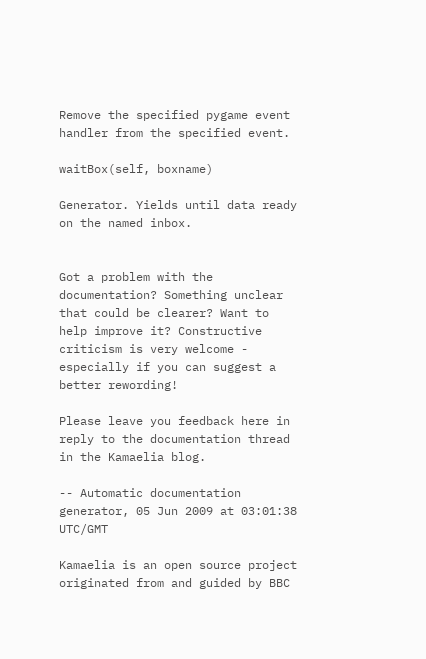Remove the specified pygame event handler from the specified event.

waitBox(self, boxname)

Generator. Yields until data ready on the named inbox.


Got a problem with the documentation? Something unclear that could be clearer? Want to help improve it? Constructive criticism is very welcome - especially if you can suggest a better rewording!

Please leave you feedback here in reply to the documentation thread in the Kamaelia blog.

-- Automatic documentation generator, 05 Jun 2009 at 03:01:38 UTC/GMT

Kamaelia is an open source project originated from and guided by BBC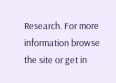Research. For more information browse the site or get in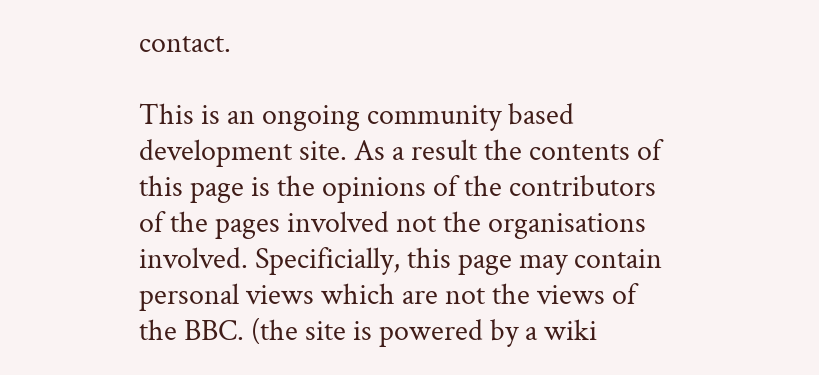contact.

This is an ongoing community based development site. As a result the contents of this page is the opinions of the contributors of the pages involved not the organisations involved. Specificially, this page may contain personal views which are not the views of the BBC. (the site is powered by a wiki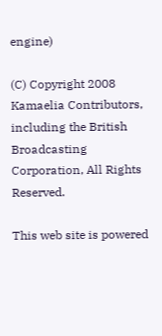engine)

(C) Copyright 2008 Kamaelia Contributors, including the British Broadcasting Corporation, All Rights Reserved.

This web site is powered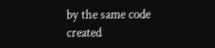by the same code created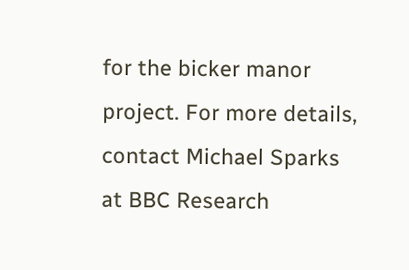for the bicker manor project. For more details, contact Michael Sparks at BBC Research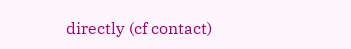directly (cf contact)